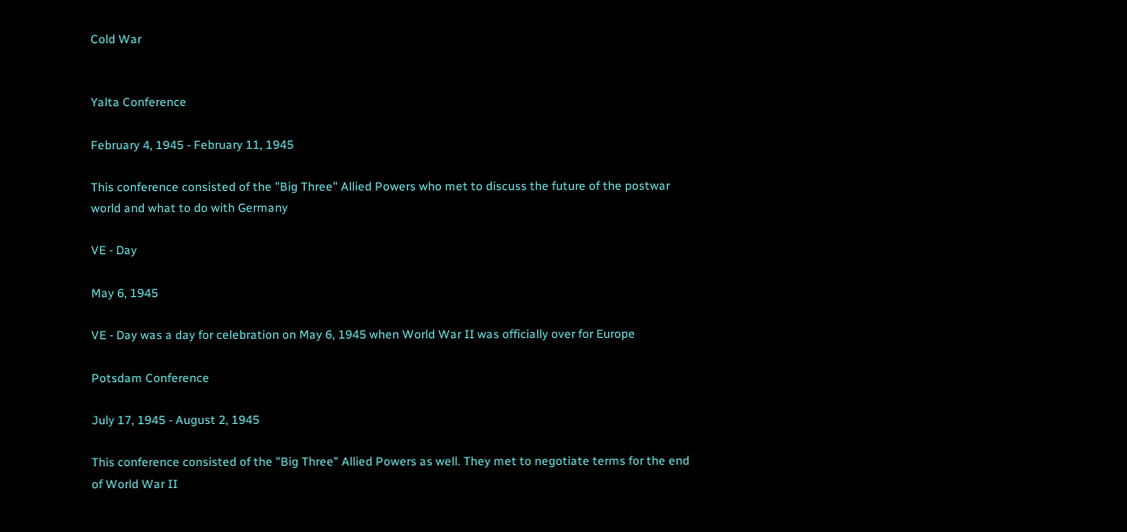Cold War


Yalta Conference

February 4, 1945 - February 11, 1945

This conference consisted of the "Big Three" Allied Powers who met to discuss the future of the postwar world and what to do with Germany

VE - Day

May 6, 1945

VE - Day was a day for celebration on May 6, 1945 when World War II was officially over for Europe

Potsdam Conference

July 17, 1945 - August 2, 1945

This conference consisted of the "Big Three" Allied Powers as well. They met to negotiate terms for the end of World War II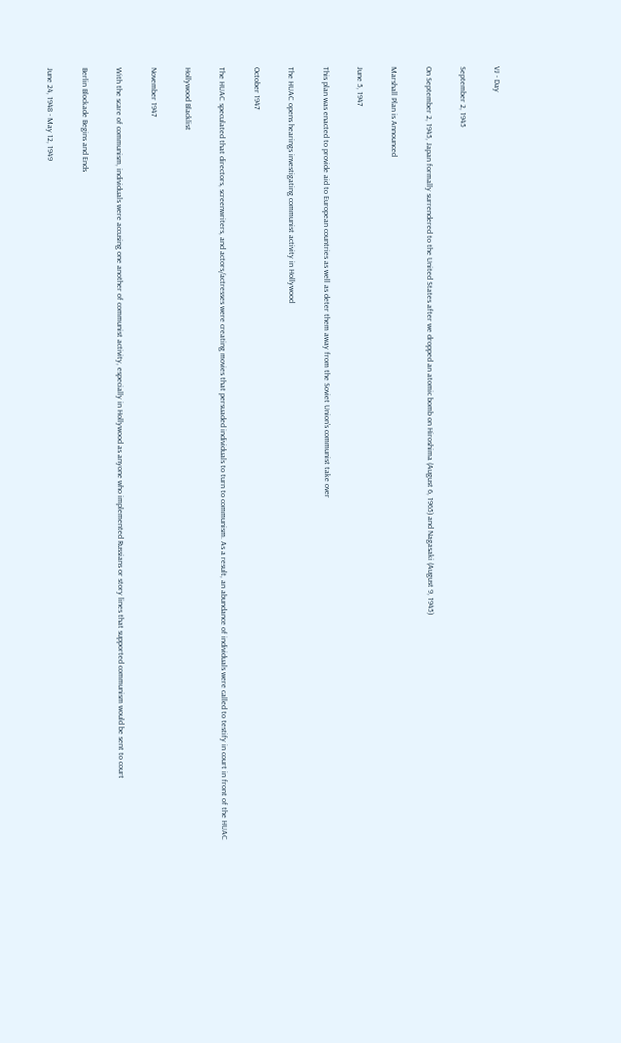VJ - Day

September 2, 1945

On September 2, 1945, Japan formally surrendered to the United States after we dropped an atomic bomb on Hiroshima (August 6, 1965) and Nagasaki (August 9, 1945)

Marshall Plan is Announced

June 5, 1947

This plan was enacted to provide aid to European countries as well as deter them away from the Soviet Union's communist take over

The HUAC opens hearings investigating communist activity in Hollywood

October 1947

The HUAC speculated that directors, screenwriters, and actors/actresses were creating movies that persuaded individuals to turn to communism. As a result, an abundance of individuals were called to testify in court in front of the HUAC

Hollywood Blacklist

November 1947

With the scare of communism, individuals were accusing one another of communist activity, especially in Hollywood as anyone who implemented Russians or story lines that supported communism would be sent to court

Berlin Blockade Begins and Ends

June 24, 1948 - May 12, 1949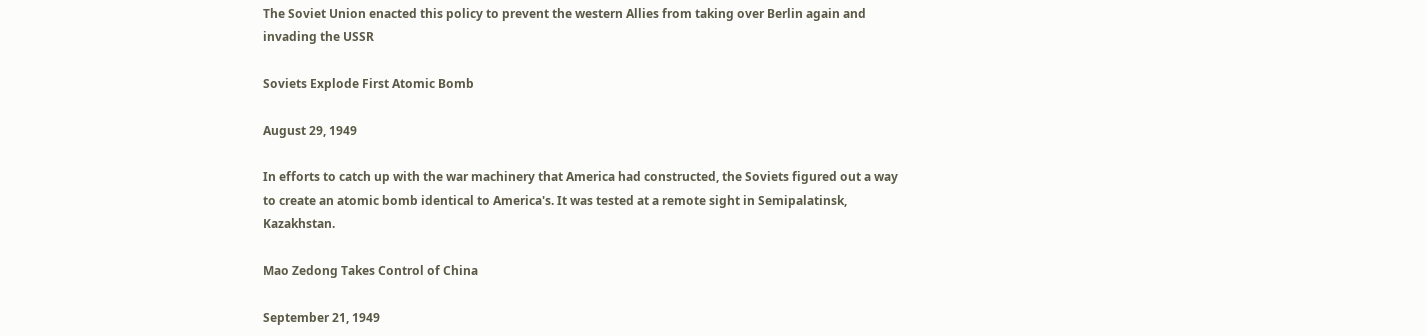The Soviet Union enacted this policy to prevent the western Allies from taking over Berlin again and invading the USSR

Soviets Explode First Atomic Bomb

August 29, 1949

In efforts to catch up with the war machinery that America had constructed, the Soviets figured out a way to create an atomic bomb identical to America's. It was tested at a remote sight in Semipalatinsk, Kazakhstan.

Mao Zedong Takes Control of China

September 21, 1949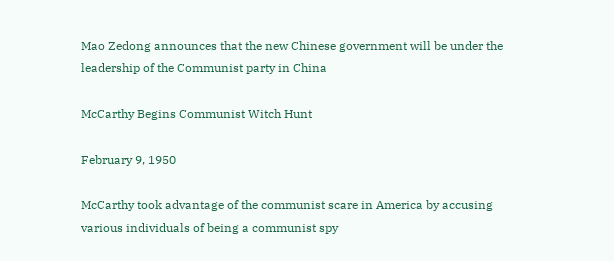Mao Zedong announces that the new Chinese government will be under the leadership of the Communist party in China

McCarthy Begins Communist Witch Hunt

February 9, 1950

McCarthy took advantage of the communist scare in America by accusing various individuals of being a communist spy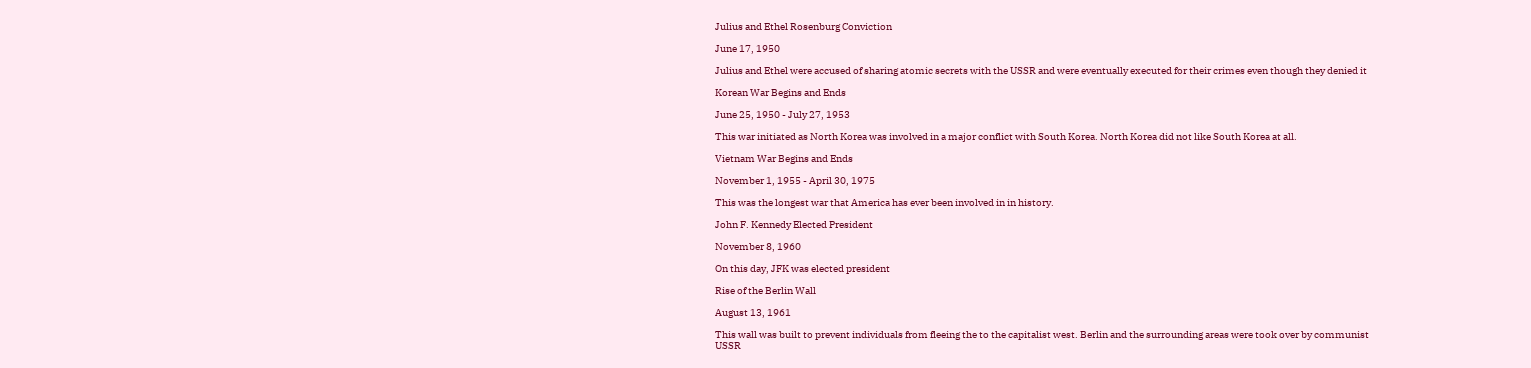Julius and Ethel Rosenburg Conviction

June 17, 1950

Julius and Ethel were accused of sharing atomic secrets with the USSR and were eventually executed for their crimes even though they denied it

Korean War Begins and Ends

June 25, 1950 - July 27, 1953

This war initiated as North Korea was involved in a major conflict with South Korea. North Korea did not like South Korea at all.

Vietnam War Begins and Ends

November 1, 1955 - April 30, 1975

This was the longest war that America has ever been involved in in history.

John F. Kennedy Elected President

November 8, 1960

On this day, JFK was elected president

Rise of the Berlin Wall

August 13, 1961

This wall was built to prevent individuals from fleeing the to the capitalist west. Berlin and the surrounding areas were took over by communist USSR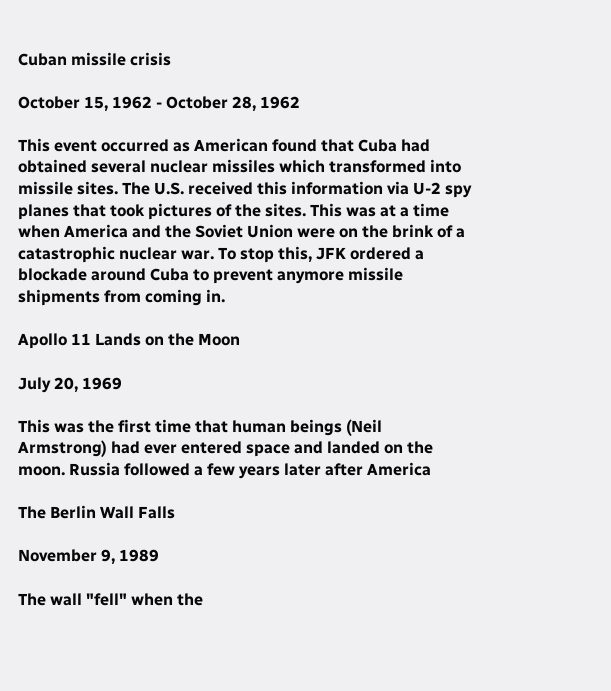Cuban missile crisis

October 15, 1962 - October 28, 1962

This event occurred as American found that Cuba had obtained several nuclear missiles which transformed into missile sites. The U.S. received this information via U-2 spy planes that took pictures of the sites. This was at a time when America and the Soviet Union were on the brink of a catastrophic nuclear war. To stop this, JFK ordered a blockade around Cuba to prevent anymore missile shipments from coming in.

Apollo 11 Lands on the Moon

July 20, 1969

This was the first time that human beings (Neil Armstrong) had ever entered space and landed on the moon. Russia followed a few years later after America

The Berlin Wall Falls

November 9, 1989

The wall "fell" when the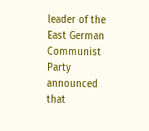leader of the East German Communist Party announced that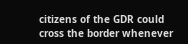citizens of the GDR could cross the border whenever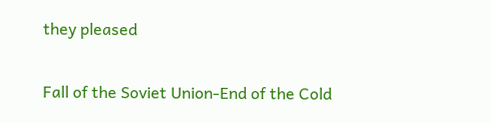they pleased

Fall of the Soviet Union-End of the Cold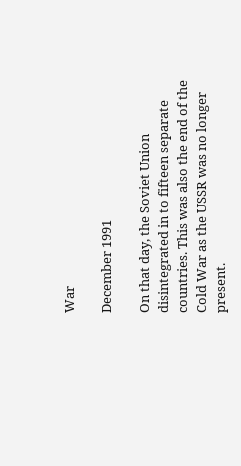War

December 1991

On that day, the Soviet Union disintegrated in to fifteen separate countries. This was also the end of the Cold War as the USSR was no longer present.